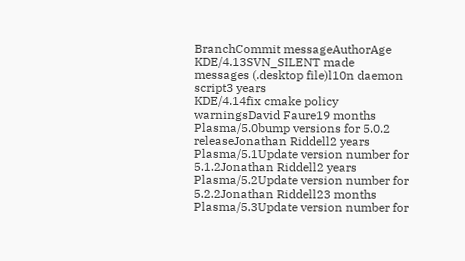BranchCommit messageAuthorAge
KDE/4.13SVN_SILENT made messages (.desktop file)l10n daemon script3 years
KDE/4.14fix cmake policy warningsDavid Faure19 months
Plasma/5.0bump versions for 5.0.2 releaseJonathan Riddell2 years
Plasma/5.1Update version number for 5.1.2Jonathan Riddell2 years
Plasma/5.2Update version number for 5.2.2Jonathan Riddell23 months
Plasma/5.3Update version number for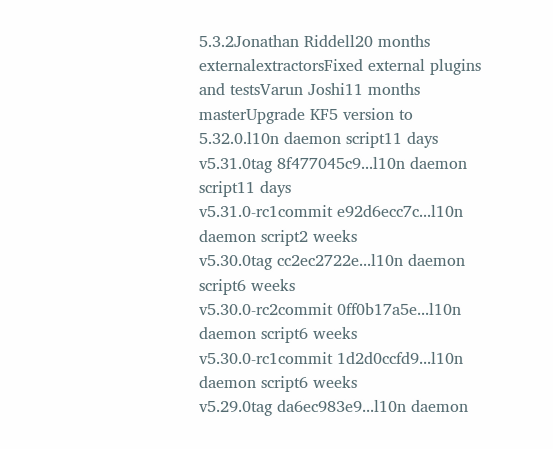5.3.2Jonathan Riddell20 months
externalextractorsFixed external plugins and testsVarun Joshi11 months
masterUpgrade KF5 version to 5.32.0.l10n daemon script11 days
v5.31.0tag 8f477045c9...l10n daemon script11 days
v5.31.0-rc1commit e92d6ecc7c...l10n daemon script2 weeks
v5.30.0tag cc2ec2722e...l10n daemon script6 weeks
v5.30.0-rc2commit 0ff0b17a5e...l10n daemon script6 weeks
v5.30.0-rc1commit 1d2d0ccfd9...l10n daemon script6 weeks
v5.29.0tag da6ec983e9...l10n daemon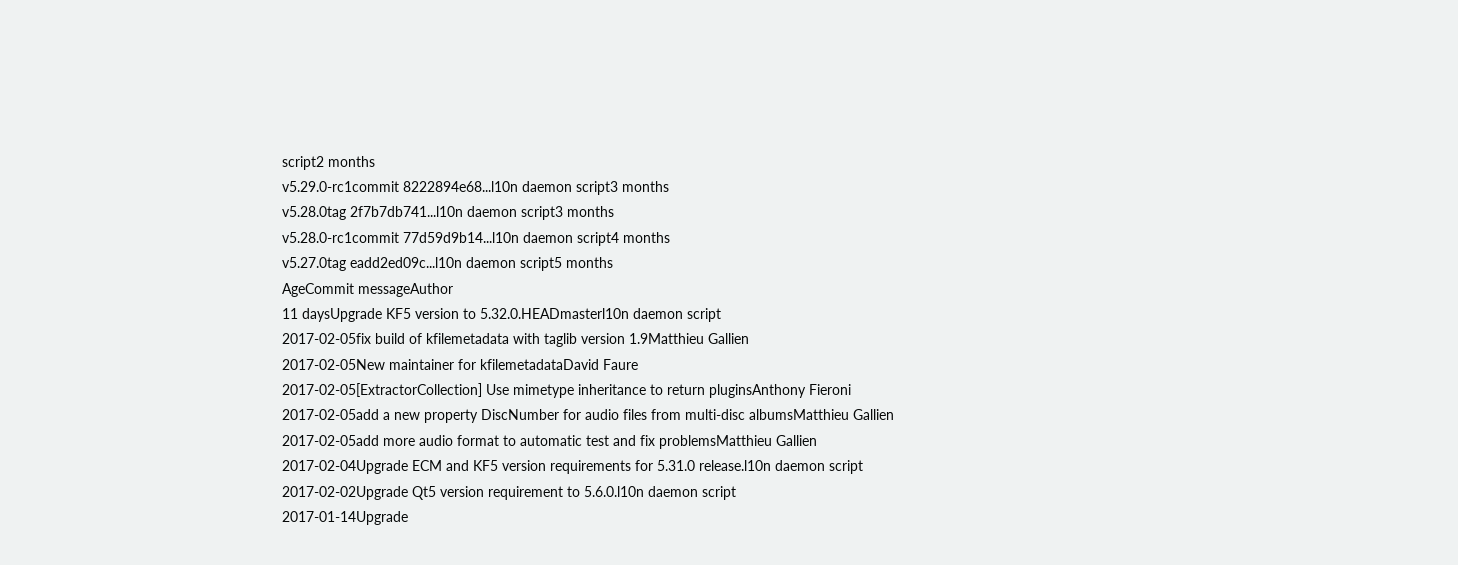script2 months
v5.29.0-rc1commit 8222894e68...l10n daemon script3 months
v5.28.0tag 2f7b7db741...l10n daemon script3 months
v5.28.0-rc1commit 77d59d9b14...l10n daemon script4 months
v5.27.0tag eadd2ed09c...l10n daemon script5 months
AgeCommit messageAuthor
11 daysUpgrade KF5 version to 5.32.0.HEADmasterl10n daemon script
2017-02-05fix build of kfilemetadata with taglib version 1.9Matthieu Gallien
2017-02-05New maintainer for kfilemetadataDavid Faure
2017-02-05[ExtractorCollection] Use mimetype inheritance to return pluginsAnthony Fieroni
2017-02-05add a new property DiscNumber for audio files from multi-disc albumsMatthieu Gallien
2017-02-05add more audio format to automatic test and fix problemsMatthieu Gallien
2017-02-04Upgrade ECM and KF5 version requirements for 5.31.0 release.l10n daemon script
2017-02-02Upgrade Qt5 version requirement to 5.6.0.l10n daemon script
2017-01-14Upgrade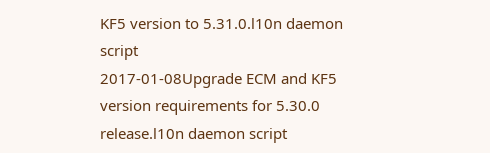KF5 version to 5.31.0.l10n daemon script
2017-01-08Upgrade ECM and KF5 version requirements for 5.30.0 release.l10n daemon script